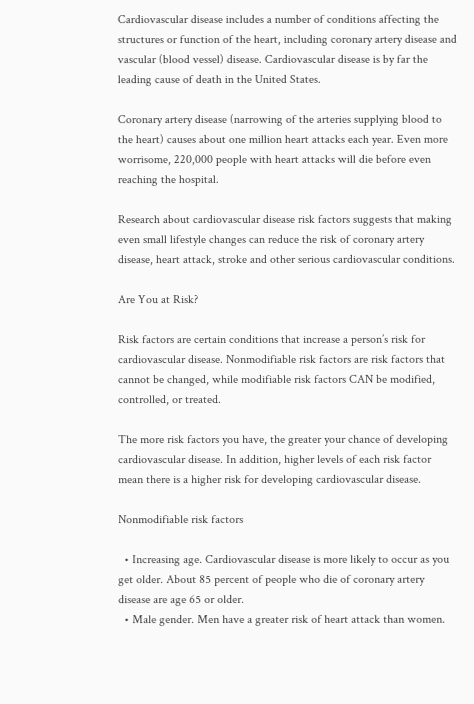Cardiovascular disease includes a number of conditions affecting the structures or function of the heart, including coronary artery disease and vascular (blood vessel) disease. Cardiovascular disease is by far the leading cause of death in the United States.

Coronary artery disease (narrowing of the arteries supplying blood to the heart) causes about one million heart attacks each year. Even more worrisome, 220,000 people with heart attacks will die before even reaching the hospital.

Research about cardiovascular disease risk factors suggests that making even small lifestyle changes can reduce the risk of coronary artery disease, heart attack, stroke and other serious cardiovascular conditions.

Are You at Risk?

Risk factors are certain conditions that increase a person’s risk for cardiovascular disease. Nonmodifiable risk factors are risk factors that cannot be changed, while modifiable risk factors CAN be modified, controlled, or treated.

The more risk factors you have, the greater your chance of developing cardiovascular disease. In addition, higher levels of each risk factor mean there is a higher risk for developing cardiovascular disease.

Nonmodifiable risk factors

  • Increasing age. Cardiovascular disease is more likely to occur as you get older. About 85 percent of people who die of coronary artery disease are age 65 or older.
  • Male gender. Men have a greater risk of heart attack than women.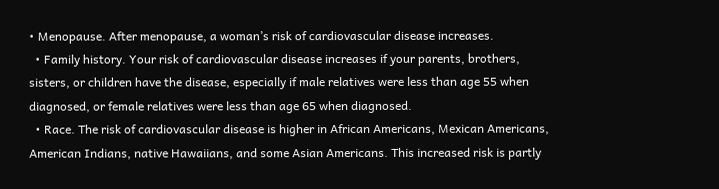• Menopause. After menopause, a woman’s risk of cardiovascular disease increases.
  • Family history. Your risk of cardiovascular disease increases if your parents, brothers, sisters, or children have the disease, especially if male relatives were less than age 55 when diagnosed, or female relatives were less than age 65 when diagnosed.
  • Race. The risk of cardiovascular disease is higher in African Americans, Mexican Americans, American Indians, native Hawaiians, and some Asian Americans. This increased risk is partly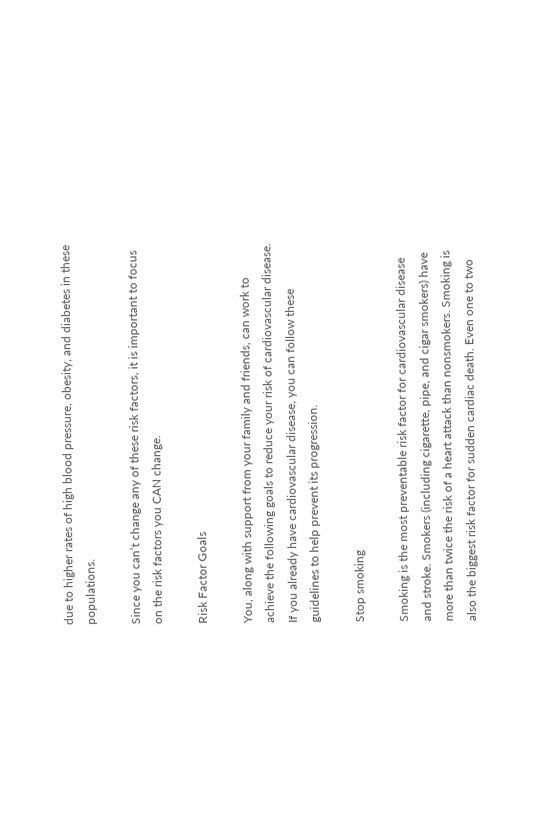due to higher rates of high blood pressure, obesity, and diabetes in these populations.

Since you can’t change any of these risk factors, it is important to focus on the risk factors you CAN change.

Risk Factor Goals

You, along with support from your family and friends, can work to achieve the following goals to reduce your risk of cardiovascular disease. If you already have cardiovascular disease, you can follow these guidelines to help prevent its progression.

Stop smoking

Smoking is the most preventable risk factor for cardiovascular disease and stroke. Smokers (including cigarette, pipe, and cigar smokers) have more than twice the risk of a heart attack than nonsmokers. Smoking is also the biggest risk factor for sudden cardiac death. Even one to two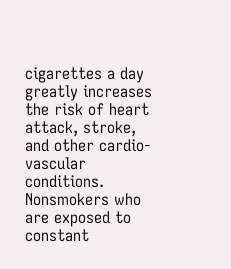cigarettes a day greatly increases the risk of heart attack, stroke, and other cardio-vascular conditions. Nonsmokers who are exposed to constant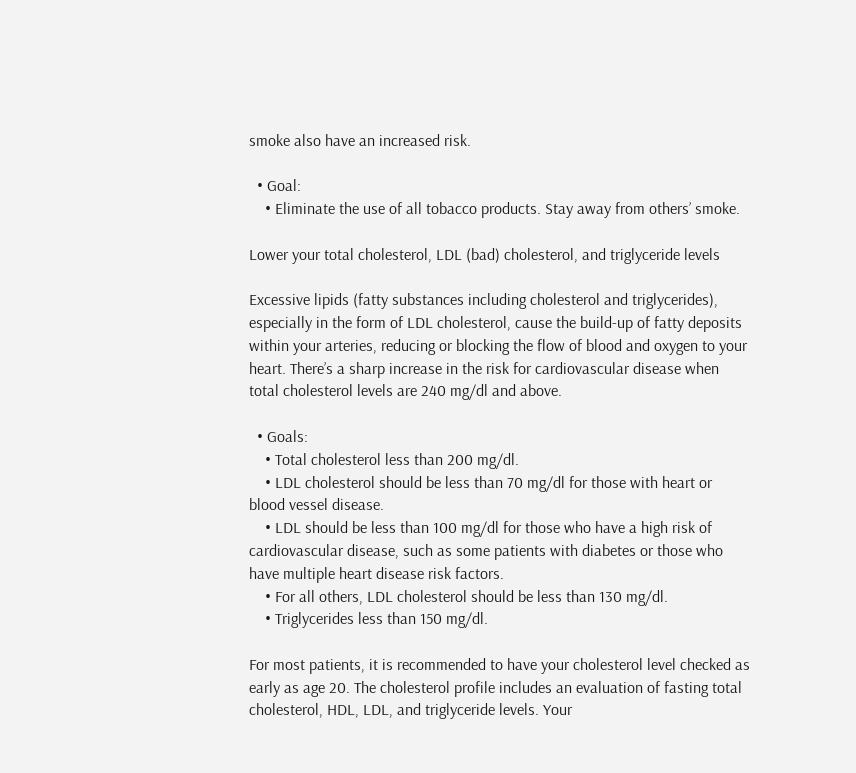smoke also have an increased risk.

  • Goal:
    • Eliminate the use of all tobacco products. Stay away from others’ smoke.

Lower your total cholesterol, LDL (bad) cholesterol, and triglyceride levels

Excessive lipids (fatty substances including cholesterol and triglycerides), especially in the form of LDL cholesterol, cause the build-up of fatty deposits within your arteries, reducing or blocking the flow of blood and oxygen to your heart. There’s a sharp increase in the risk for cardiovascular disease when total cholesterol levels are 240 mg/dl and above.

  • Goals:
    • Total cholesterol less than 200 mg/dl.
    • LDL cholesterol should be less than 70 mg/dl for those with heart or blood vessel disease.
    • LDL should be less than 100 mg/dl for those who have a high risk of cardiovascular disease, such as some patients with diabetes or those who have multiple heart disease risk factors.
    • For all others, LDL cholesterol should be less than 130 mg/dl.
    • Triglycerides less than 150 mg/dl.

For most patients, it is recommended to have your cholesterol level checked as early as age 20. The cholesterol profile includes an evaluation of fasting total cholesterol, HDL, LDL, and triglyceride levels. Your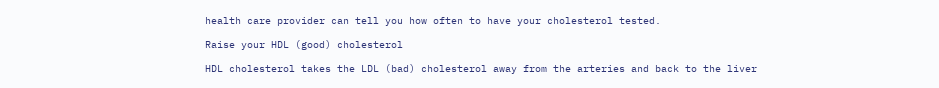health care provider can tell you how often to have your cholesterol tested.

Raise your HDL (good) cholesterol

HDL cholesterol takes the LDL (bad) cholesterol away from the arteries and back to the liver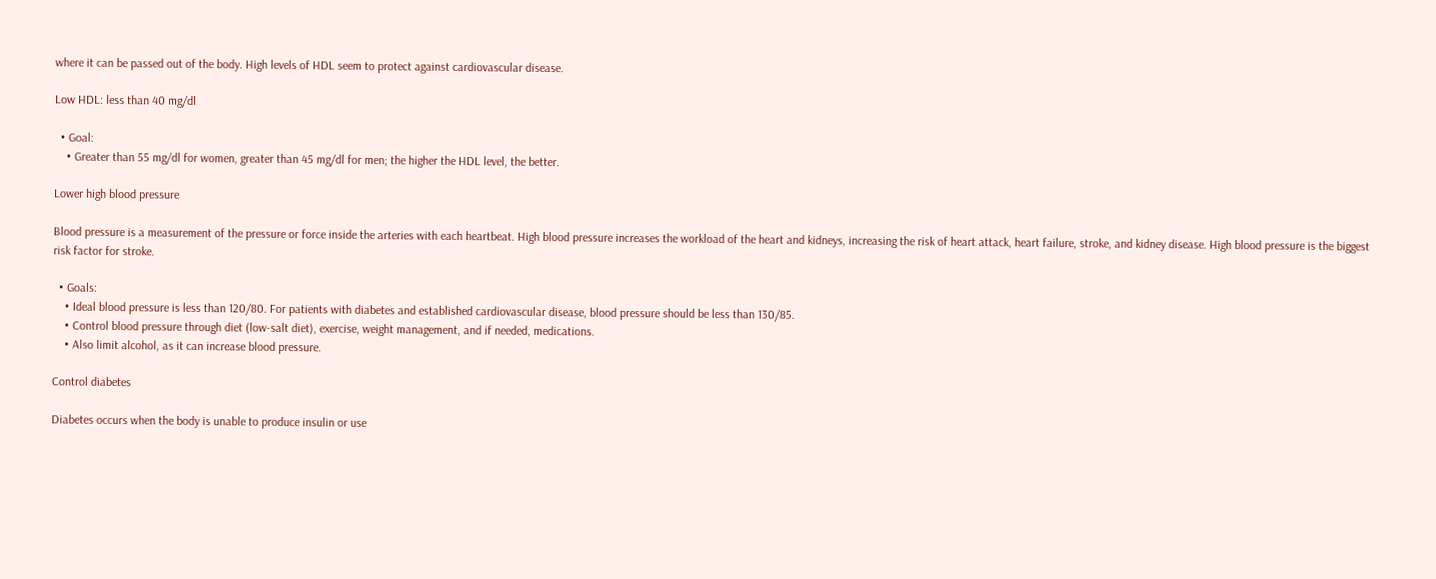where it can be passed out of the body. High levels of HDL seem to protect against cardiovascular disease.

Low HDL: less than 40 mg/dl

  • Goal:
    • Greater than 55 mg/dl for women, greater than 45 mg/dl for men; the higher the HDL level, the better.

Lower high blood pressure

Blood pressure is a measurement of the pressure or force inside the arteries with each heartbeat. High blood pressure increases the workload of the heart and kidneys, increasing the risk of heart attack, heart failure, stroke, and kidney disease. High blood pressure is the biggest risk factor for stroke.

  • Goals:
    • Ideal blood pressure is less than 120/80. For patients with diabetes and established cardiovascular disease, blood pressure should be less than 130/85.
    • Control blood pressure through diet (low-salt diet), exercise, weight management, and if needed, medications.
    • Also limit alcohol, as it can increase blood pressure.

Control diabetes

Diabetes occurs when the body is unable to produce insulin or use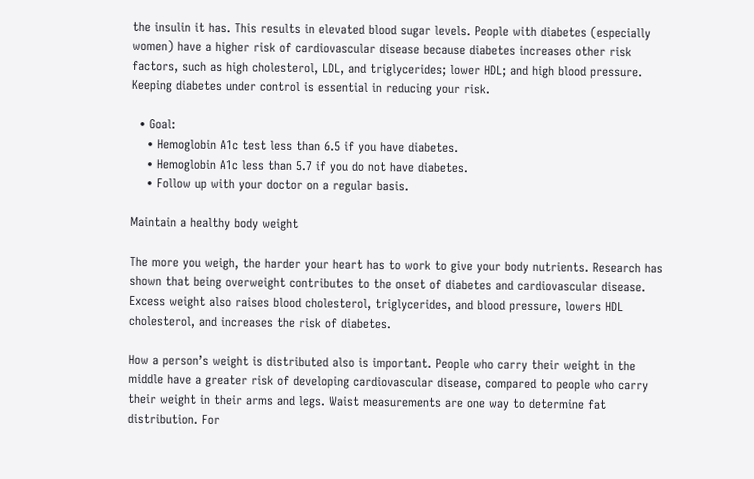the insulin it has. This results in elevated blood sugar levels. People with diabetes (especially women) have a higher risk of cardiovascular disease because diabetes increases other risk factors, such as high cholesterol, LDL, and triglycerides; lower HDL; and high blood pressure. Keeping diabetes under control is essential in reducing your risk.

  • Goal:
    • Hemoglobin A1c test less than 6.5 if you have diabetes.
    • Hemoglobin A1c less than 5.7 if you do not have diabetes.
    • Follow up with your doctor on a regular basis.

Maintain a healthy body weight

The more you weigh, the harder your heart has to work to give your body nutrients. Research has shown that being overweight contributes to the onset of diabetes and cardiovascular disease. Excess weight also raises blood cholesterol, triglycerides, and blood pressure, lowers HDL cholesterol, and increases the risk of diabetes.

How a person’s weight is distributed also is important. People who carry their weight in the middle have a greater risk of developing cardiovascular disease, compared to people who carry their weight in their arms and legs. Waist measurements are one way to determine fat distribution. For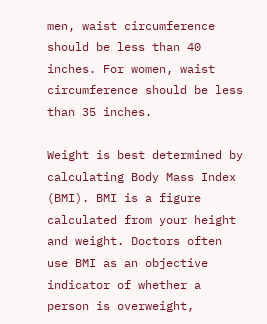men, waist circumference should be less than 40 inches. For women, waist circumference should be less than 35 inches.

Weight is best determined by calculating Body Mass Index (BMI). BMI is a figure calculated from your height and weight. Doctors often use BMI as an objective indicator of whether a person is overweight,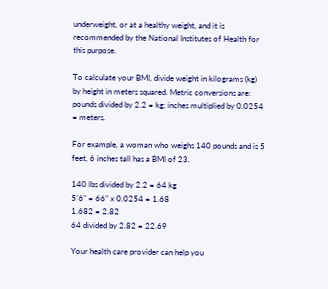underweight, or at a healthy weight, and it is recommended by the National Institutes of Health for this purpose.

To calculate your BMI, divide weight in kilograms (kg) by height in meters squared. Metric conversions are: pounds divided by 2.2 = kg; inches multiplied by 0.0254 = meters.

For example, a woman who weighs 140 pounds and is 5 feet, 6 inches tall has a BMI of 23.

140 lbs divided by 2.2 = 64 kg
5’6" = 66" x 0.0254 = 1.68
1.682 = 2.82
64 divided by 2.82 = 22.69

Your health care provider can help you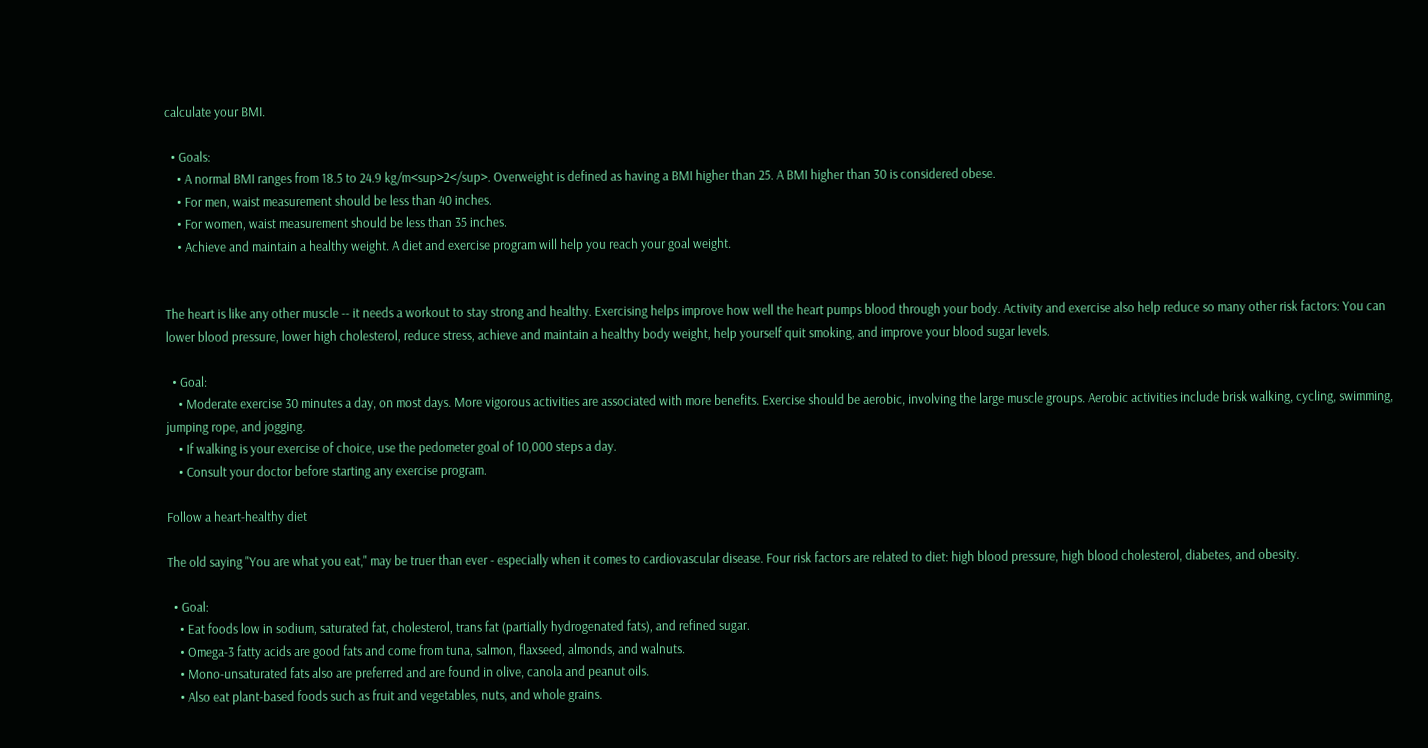calculate your BMI.

  • Goals:
    • A normal BMI ranges from 18.5 to 24.9 kg/m<sup>2</sup>. Overweight is defined as having a BMI higher than 25. A BMI higher than 30 is considered obese.
    • For men, waist measurement should be less than 40 inches.
    • For women, waist measurement should be less than 35 inches.
    • Achieve and maintain a healthy weight. A diet and exercise program will help you reach your goal weight.


The heart is like any other muscle -- it needs a workout to stay strong and healthy. Exercising helps improve how well the heart pumps blood through your body. Activity and exercise also help reduce so many other risk factors: You can lower blood pressure, lower high cholesterol, reduce stress, achieve and maintain a healthy body weight, help yourself quit smoking, and improve your blood sugar levels.

  • Goal:
    • Moderate exercise 30 minutes a day, on most days. More vigorous activities are associated with more benefits. Exercise should be aerobic, involving the large muscle groups. Aerobic activities include brisk walking, cycling, swimming, jumping rope, and jogging.
    • If walking is your exercise of choice, use the pedometer goal of 10,000 steps a day.
    • Consult your doctor before starting any exercise program.

Follow a heart-healthy diet

The old saying "You are what you eat," may be truer than ever - especially when it comes to cardiovascular disease. Four risk factors are related to diet: high blood pressure, high blood cholesterol, diabetes, and obesity.

  • Goal:
    • Eat foods low in sodium, saturated fat, cholesterol, trans fat (partially hydrogenated fats), and refined sugar.
    • Omega-3 fatty acids are good fats and come from tuna, salmon, flaxseed, almonds, and walnuts.
    • Mono-unsaturated fats also are preferred and are found in olive, canola and peanut oils.
    • Also eat plant-based foods such as fruit and vegetables, nuts, and whole grains.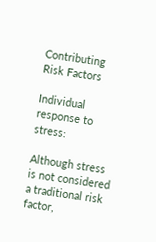Contributing Risk Factors

Individual response to stress:

Although stress is not considered a traditional risk factor,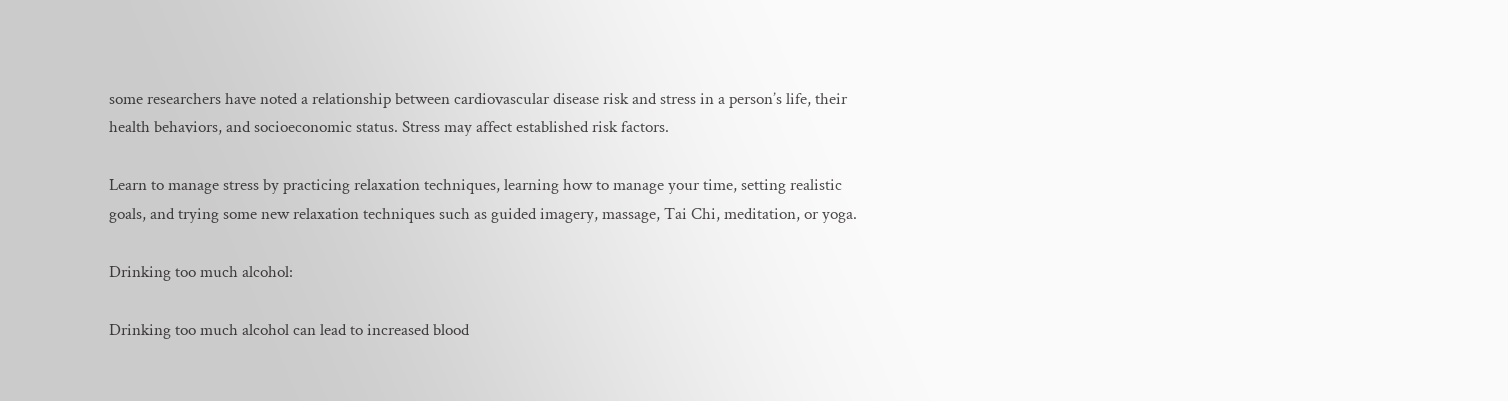some researchers have noted a relationship between cardiovascular disease risk and stress in a person’s life, their health behaviors, and socioeconomic status. Stress may affect established risk factors.

Learn to manage stress by practicing relaxation techniques, learning how to manage your time, setting realistic goals, and trying some new relaxation techniques such as guided imagery, massage, Tai Chi, meditation, or yoga.

Drinking too much alcohol:

Drinking too much alcohol can lead to increased blood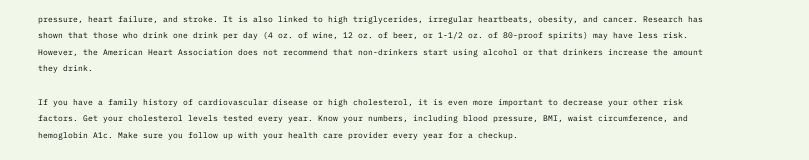pressure, heart failure, and stroke. It is also linked to high triglycerides, irregular heartbeats, obesity, and cancer. Research has shown that those who drink one drink per day (4 oz. of wine, 12 oz. of beer, or 1-1/2 oz. of 80-proof spirits) may have less risk. However, the American Heart Association does not recommend that non-drinkers start using alcohol or that drinkers increase the amount they drink.

If you have a family history of cardiovascular disease or high cholesterol, it is even more important to decrease your other risk factors. Get your cholesterol levels tested every year. Know your numbers, including blood pressure, BMI, waist circumference, and hemoglobin A1c. Make sure you follow up with your health care provider every year for a checkup.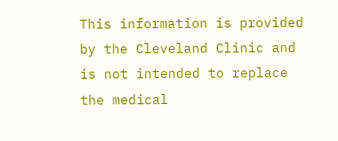This information is provided by the Cleveland Clinic and is not intended to replace the medical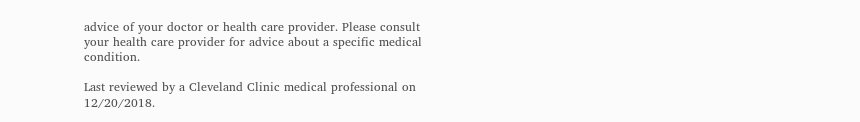advice of your doctor or health care provider. Please consult your health care provider for advice about a specific medical condition.

Last reviewed by a Cleveland Clinic medical professional on 12/20/2018.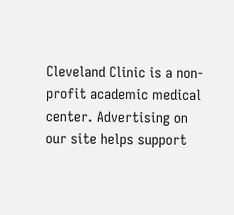Cleveland Clinic is a non-profit academic medical center. Advertising on our site helps support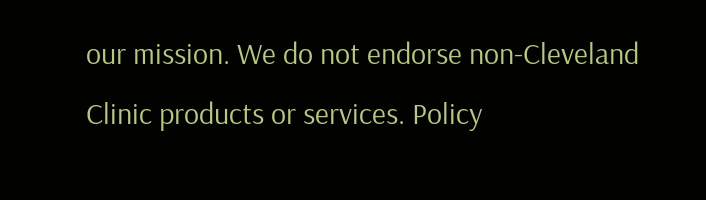our mission. We do not endorse non-Cleveland Clinic products or services. Policy